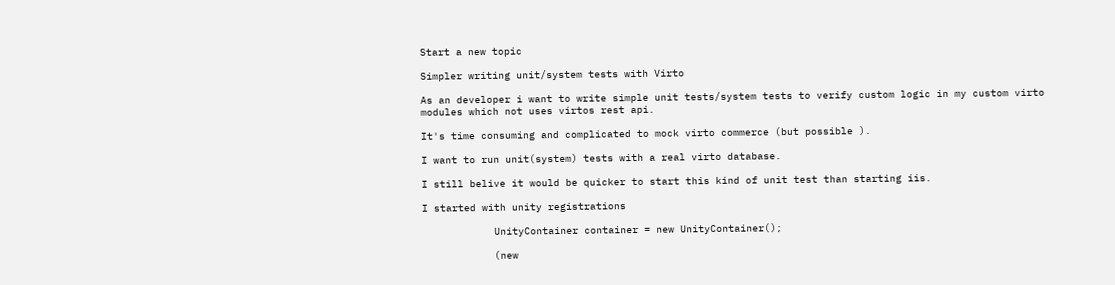Start a new topic

Simpler writing unit/system tests with Virto

As an developer i want to write simple unit tests/system tests to verify custom logic in my custom virto modules which not uses virtos rest api.

It's time consuming and complicated to mock virto commerce (but possible ).

I want to run unit(system) tests with a real virto database.

I still belive it would be quicker to start this kind of unit test than starting iis.

I started with unity registrations

            UnityContainer container = new UnityContainer();

            (new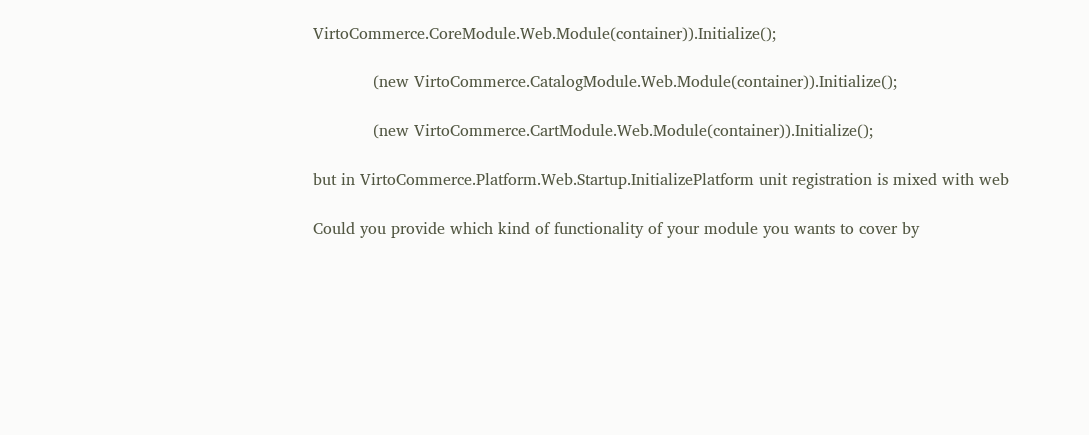VirtoCommerce.CoreModule.Web.Module(container)).Initialize();

            (new VirtoCommerce.CatalogModule.Web.Module(container)).Initialize();

            (new VirtoCommerce.CartModule.Web.Module(container)).Initialize();

but in VirtoCommerce.Platform.Web.Startup.InitializePlatform unit registration is mixed with web

Could you provide which kind of functionality of your module you wants to cover by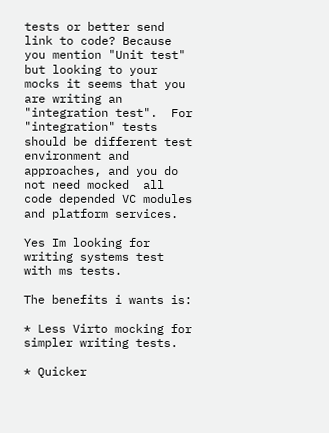tests or better send link to code? Because you mention "Unit test" but looking to your mocks it seems that you are writing an "integration test".  For "integration" tests should be different test environment and approaches, and you do not need mocked  all code depended VC modules and platform services.

Yes Im looking for writing systems test with ms tests.

The benefits i wants is:

* Less Virto mocking for simpler writing tests.

* Quicker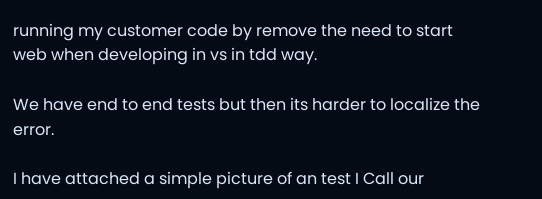running my customer code by remove the need to start web when developing in vs in tdd way.

We have end to end tests but then its harder to localize the error.

I have attached a simple picture of an test I Call our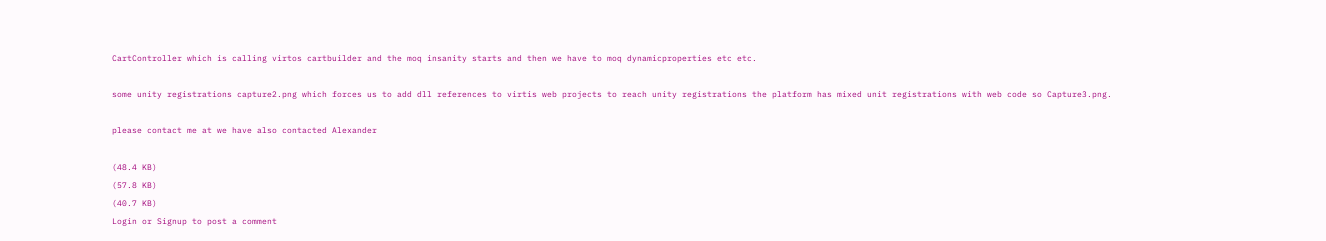CartController which is calling virtos cartbuilder and the moq insanity starts and then we have to moq dynamicproperties etc etc.

some unity registrations capture2.png which forces us to add dll references to virtis web projects to reach unity registrations the platform has mixed unit registrations with web code so Capture3.png.

please contact me at we have also contacted Alexander

(48.4 KB)
(57.8 KB)
(40.7 KB)
Login or Signup to post a comment